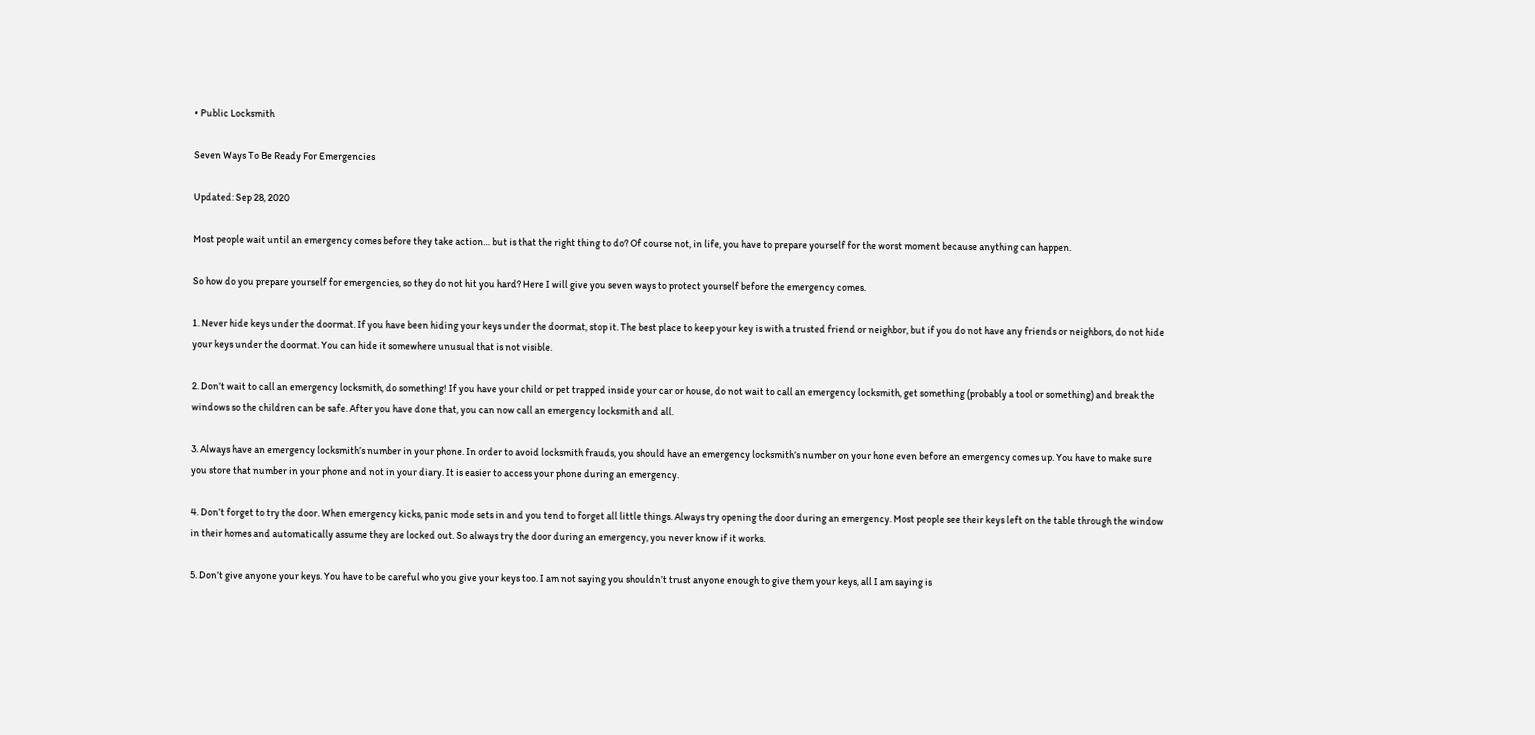• Public Locksmith

Seven Ways To Be Ready For Emergencies

Updated: Sep 28, 2020

Most people wait until an emergency comes before they take action… but is that the right thing to do? Of course not, in life, you have to prepare yourself for the worst moment because anything can happen.

So how do you prepare yourself for emergencies, so they do not hit you hard? Here I will give you seven ways to protect yourself before the emergency comes.

1. Never hide keys under the doormat. If you have been hiding your keys under the doormat, stop it. The best place to keep your key is with a trusted friend or neighbor, but if you do not have any friends or neighbors, do not hide your keys under the doormat. You can hide it somewhere unusual that is not visible.

2. Don’t wait to call an emergency locksmith, do something! If you have your child or pet trapped inside your car or house, do not wait to call an emergency locksmith, get something (probably a tool or something) and break the windows so the children can be safe. After you have done that, you can now call an emergency locksmith and all.

3. Always have an emergency locksmith’s number in your phone. In order to avoid locksmith frauds, you should have an emergency locksmith’s number on your hone even before an emergency comes up. You have to make sure you store that number in your phone and not in your diary. It is easier to access your phone during an emergency.

4. Don’t forget to try the door. When emergency kicks, panic mode sets in and you tend to forget all little things. Always try opening the door during an emergency. Most people see their keys left on the table through the window in their homes and automatically assume they are locked out. So always try the door during an emergency, you never know if it works.

5. Don’t give anyone your keys. You have to be careful who you give your keys too. I am not saying you shouldn’t trust anyone enough to give them your keys, all I am saying is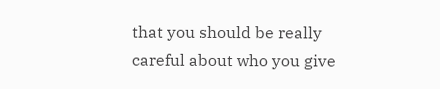that you should be really careful about who you give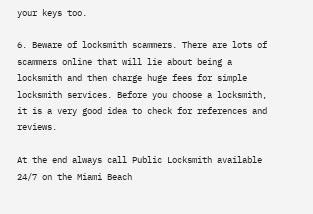your keys too.

6. Beware of locksmith scammers. There are lots of scammers online that will lie about being a locksmith and then charge huge fees for simple locksmith services. Before you choose a locksmith, it is a very good idea to check for references and reviews.

At the end always call Public Locksmith available 24/7 on the Miami Beach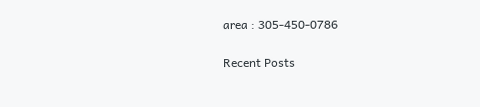area : 305-450-0786

Recent Posts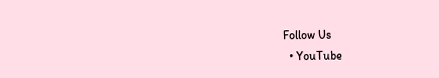Follow Us
  • YouTube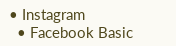• Instagram
  • Facebook Basic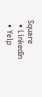Square
  • LinkedIn
  • Yelp